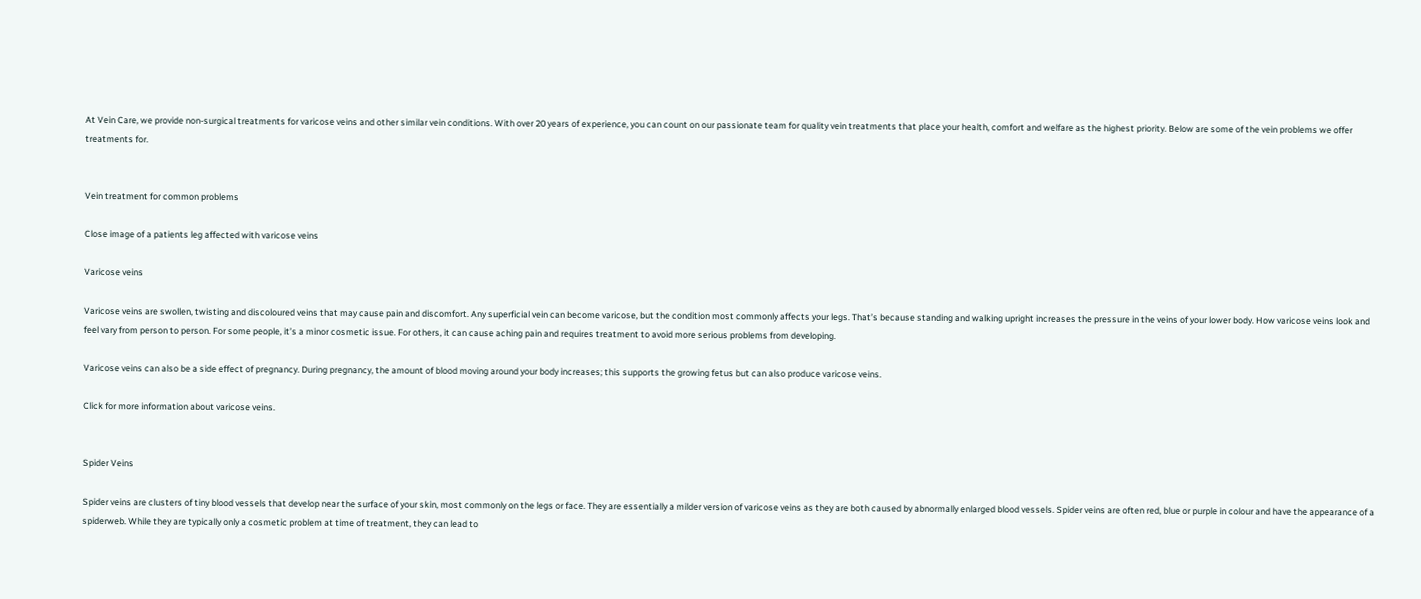At Vein Care, we provide non-surgical treatments for varicose veins and other similar vein conditions. With over 20 years of experience, you can count on our passionate team for quality vein treatments that place your health, comfort and welfare as the highest priority. Below are some of the vein problems we offer treatments for.


Vein treatment for common problems

Close image of a patients leg affected with varicose veins

Varicose veins

Varicose veins are swollen, twisting and discoloured veins that may cause pain and discomfort. Any superficial vein can become varicose, but the condition most commonly affects your legs. That’s because standing and walking upright increases the pressure in the veins of your lower body. How varicose veins look and feel vary from person to person. For some people, it’s a minor cosmetic issue. For others, it can cause aching pain and requires treatment to avoid more serious problems from developing.

Varicose veins can also be a side effect of pregnancy. During pregnancy, the amount of blood moving around your body increases; this supports the growing fetus but can also produce varicose veins.

Click for more information about varicose veins.


Spider Veins

Spider veins are clusters of tiny blood vessels that develop near the surface of your skin, most commonly on the legs or face. They are essentially a milder version of varicose veins as they are both caused by abnormally enlarged blood vessels. Spider veins are often red, blue or purple in colour and have the appearance of a spiderweb. While they are typically only a cosmetic problem at time of treatment, they can lead to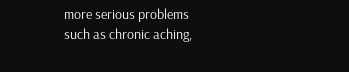more serious problems such as chronic aching,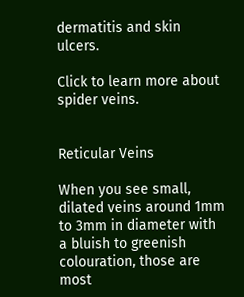dermatitis and skin ulcers.

Click to learn more about spider veins.


Reticular Veins

When you see small, dilated veins around 1mm to 3mm in diameter with a bluish to greenish colouration, those are most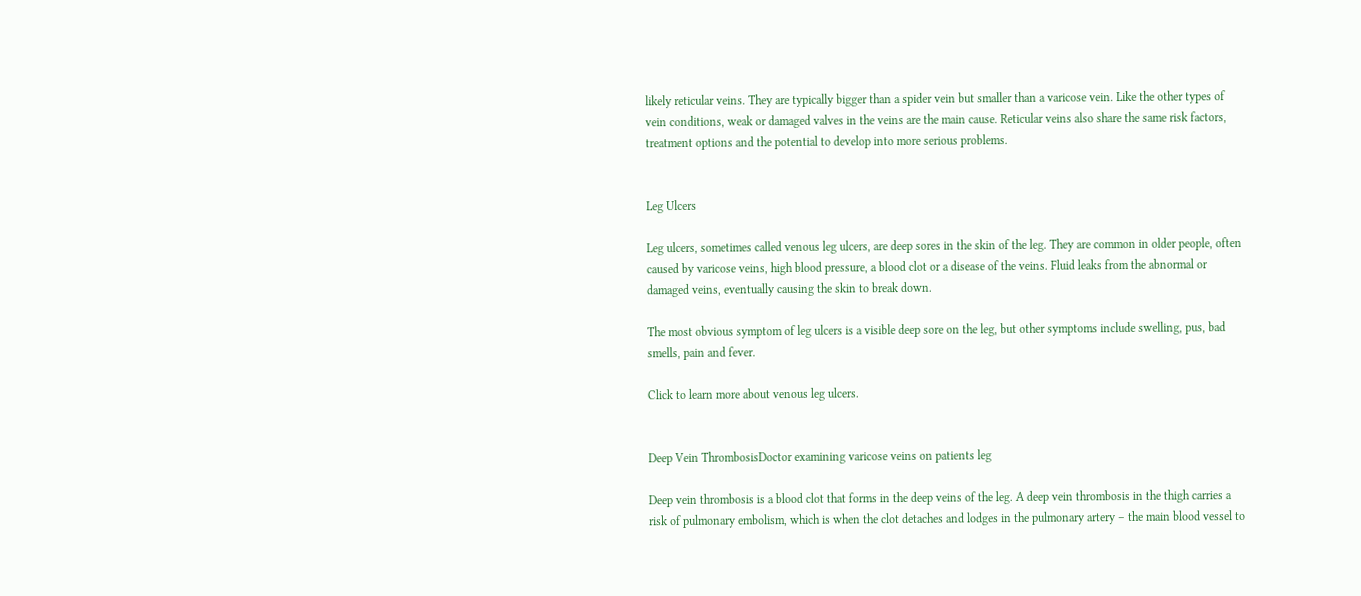likely reticular veins. They are typically bigger than a spider vein but smaller than a varicose vein. Like the other types of vein conditions, weak or damaged valves in the veins are the main cause. Reticular veins also share the same risk factors, treatment options and the potential to develop into more serious problems.


Leg Ulcers

Leg ulcers, sometimes called venous leg ulcers, are deep sores in the skin of the leg. They are common in older people, often caused by varicose veins, high blood pressure, a blood clot or a disease of the veins. Fluid leaks from the abnormal or damaged veins, eventually causing the skin to break down.

The most obvious symptom of leg ulcers is a visible deep sore on the leg, but other symptoms include swelling, pus, bad smells, pain and fever.

Click to learn more about venous leg ulcers.


Deep Vein ThrombosisDoctor examining varicose veins on patients leg

Deep vein thrombosis is a blood clot that forms in the deep veins of the leg. A deep vein thrombosis in the thigh carries a risk of pulmonary embolism, which is when the clot detaches and lodges in the pulmonary artery – the main blood vessel to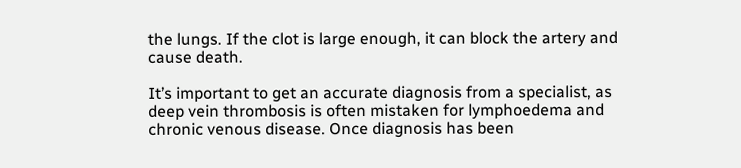the lungs. If the clot is large enough, it can block the artery and cause death.

It’s important to get an accurate diagnosis from a specialist, as deep vein thrombosis is often mistaken for lymphoedema and chronic venous disease. Once diagnosis has been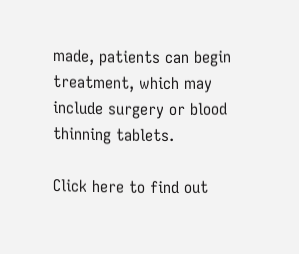made, patients can begin treatment, which may include surgery or blood thinning tablets.

Click here to find out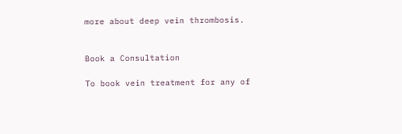more about deep vein thrombosis.


Book a Consultation

To book vein treatment for any of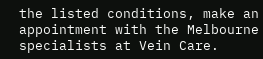the listed conditions, make an appointment with the Melbourne specialists at Vein Care.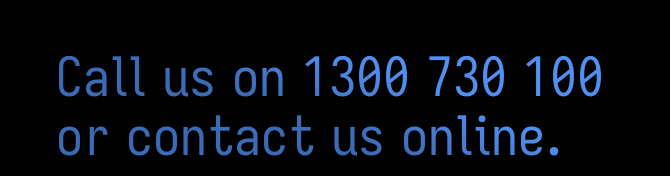Call us on 1300 730 100 or contact us online.